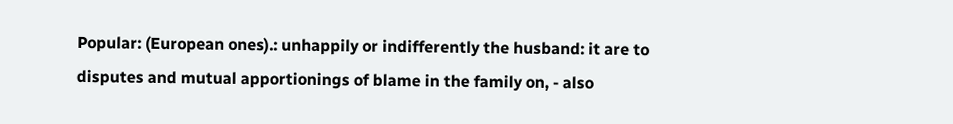Popular: (European ones).: unhappily or indifferently the husband: it are to disputes and mutual apportionings of blame in the family on, - also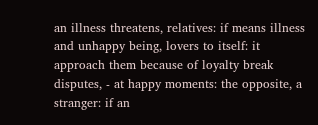an illness threatens, relatives: if means illness and unhappy being, lovers to itself: it approach them because of loyalty break disputes, - at happy moments: the opposite, a stranger: if an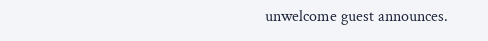unwelcome guest announces.